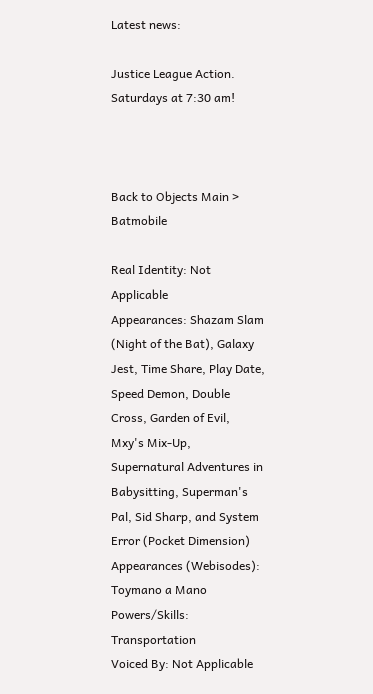Latest news:

Justice League Action. Saturdays at 7:30 am!



Back to Objects Main > Batmobile

Real Identity: Not Applicable
Appearances: Shazam Slam (Night of the Bat), Galaxy Jest, Time Share, Play Date, Speed Demon, Double Cross, Garden of Evil, Mxy's Mix-Up, Supernatural Adventures in Babysitting, Superman's Pal, Sid Sharp, and System Error (Pocket Dimension)
Appearances (Webisodes): Toymano a Mano
Powers/Skills: Transportation
Voiced By: Not Applicable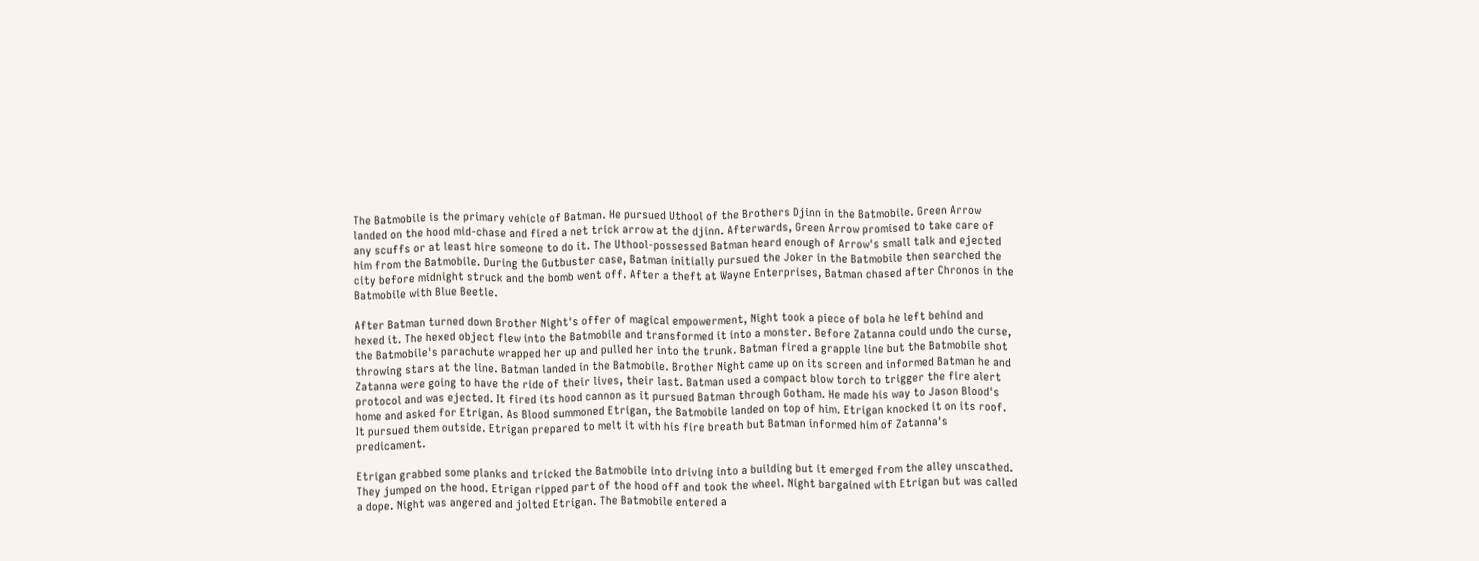The Batmobile is the primary vehicle of Batman. He pursued Uthool of the Brothers Djinn in the Batmobile. Green Arrow landed on the hood mid-chase and fired a net trick arrow at the djinn. Afterwards, Green Arrow promised to take care of any scuffs or at least hire someone to do it. The Uthool-possessed Batman heard enough of Arrow's small talk and ejected him from the Batmobile. During the Gutbuster case, Batman initially pursued the Joker in the Batmobile then searched the city before midnight struck and the bomb went off. After a theft at Wayne Enterprises, Batman chased after Chronos in the Batmobile with Blue Beetle.

After Batman turned down Brother Night's offer of magical empowerment, Night took a piece of bola he left behind and hexed it. The hexed object flew into the Batmobile and transformed it into a monster. Before Zatanna could undo the curse, the Batmobile's parachute wrapped her up and pulled her into the trunk. Batman fired a grapple line but the Batmobile shot throwing stars at the line. Batman landed in the Batmobile. Brother Night came up on its screen and informed Batman he and Zatanna were going to have the ride of their lives, their last. Batman used a compact blow torch to trigger the fire alert protocol and was ejected. It fired its hood cannon as it pursued Batman through Gotham. He made his way to Jason Blood's home and asked for Etrigan. As Blood summoned Etrigan, the Batmobile landed on top of him. Etrigan knocked it on its roof. It pursued them outside. Etrigan prepared to melt it with his fire breath but Batman informed him of Zatanna's predicament.

Etrigan grabbed some planks and tricked the Batmobile into driving into a building but it emerged from the alley unscathed. They jumped on the hood. Etrigan ripped part of the hood off and took the wheel. Night bargained with Etrigan but was called a dope. Night was angered and jolted Etrigan. The Batmobile entered a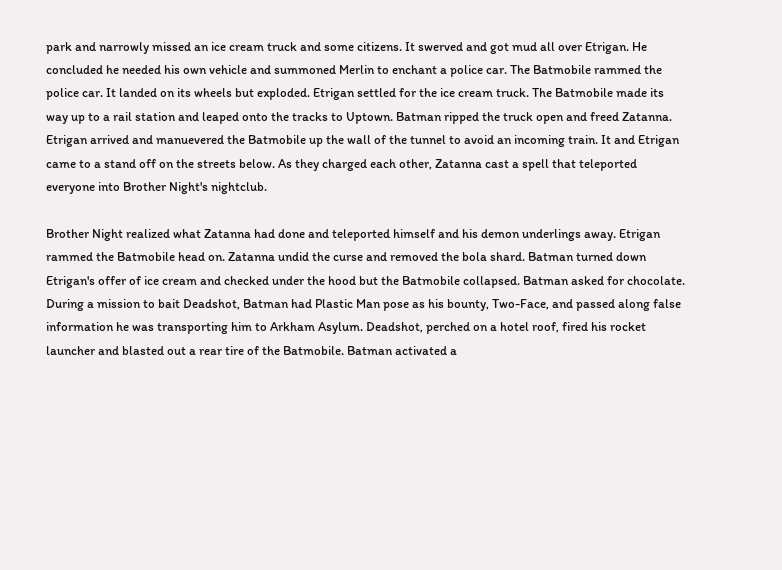park and narrowly missed an ice cream truck and some citizens. It swerved and got mud all over Etrigan. He concluded he needed his own vehicle and summoned Merlin to enchant a police car. The Batmobile rammed the police car. It landed on its wheels but exploded. Etrigan settled for the ice cream truck. The Batmobile made its way up to a rail station and leaped onto the tracks to Uptown. Batman ripped the truck open and freed Zatanna. Etrigan arrived and manuevered the Batmobile up the wall of the tunnel to avoid an incoming train. It and Etrigan came to a stand off on the streets below. As they charged each other, Zatanna cast a spell that teleported everyone into Brother Night's nightclub.

Brother Night realized what Zatanna had done and teleported himself and his demon underlings away. Etrigan rammed the Batmobile head on. Zatanna undid the curse and removed the bola shard. Batman turned down Etrigan's offer of ice cream and checked under the hood but the Batmobile collapsed. Batman asked for chocolate. During a mission to bait Deadshot, Batman had Plastic Man pose as his bounty, Two-Face, and passed along false information he was transporting him to Arkham Asylum. Deadshot, perched on a hotel roof, fired his rocket launcher and blasted out a rear tire of the Batmobile. Batman activated a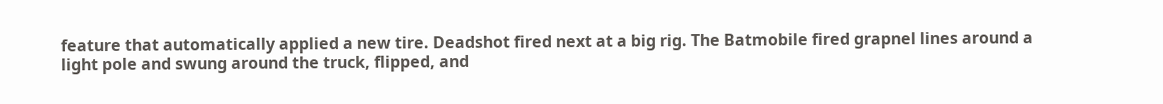feature that automatically applied a new tire. Deadshot fired next at a big rig. The Batmobile fired grapnel lines around a light pole and swung around the truck, flipped, and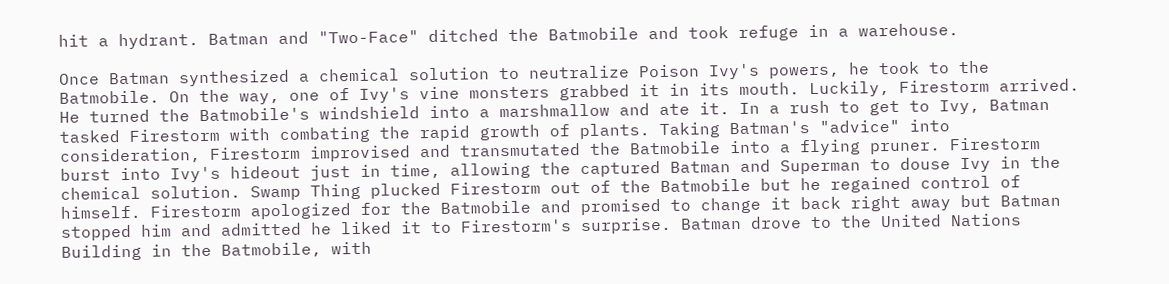hit a hydrant. Batman and "Two-Face" ditched the Batmobile and took refuge in a warehouse.

Once Batman synthesized a chemical solution to neutralize Poison Ivy's powers, he took to the Batmobile. On the way, one of Ivy's vine monsters grabbed it in its mouth. Luckily, Firestorm arrived. He turned the Batmobile's windshield into a marshmallow and ate it. In a rush to get to Ivy, Batman tasked Firestorm with combating the rapid growth of plants. Taking Batman's "advice" into consideration, Firestorm improvised and transmutated the Batmobile into a flying pruner. Firestorm burst into Ivy's hideout just in time, allowing the captured Batman and Superman to douse Ivy in the chemical solution. Swamp Thing plucked Firestorm out of the Batmobile but he regained control of himself. Firestorm apologized for the Batmobile and promised to change it back right away but Batman stopped him and admitted he liked it to Firestorm's surprise. Batman drove to the United Nations Building in the Batmobile, with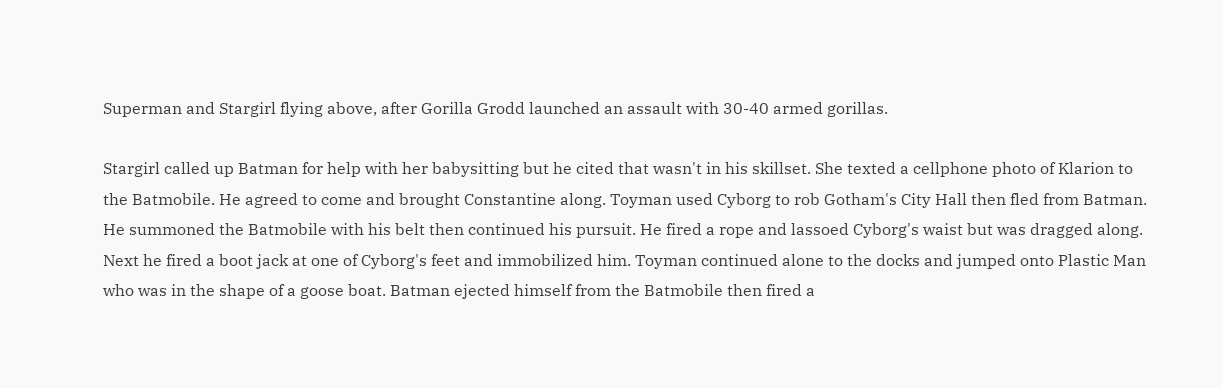Superman and Stargirl flying above, after Gorilla Grodd launched an assault with 30-40 armed gorillas.

Stargirl called up Batman for help with her babysitting but he cited that wasn't in his skillset. She texted a cellphone photo of Klarion to the Batmobile. He agreed to come and brought Constantine along. Toyman used Cyborg to rob Gotham's City Hall then fled from Batman. He summoned the Batmobile with his belt then continued his pursuit. He fired a rope and lassoed Cyborg's waist but was dragged along. Next he fired a boot jack at one of Cyborg's feet and immobilized him. Toyman continued alone to the docks and jumped onto Plastic Man who was in the shape of a goose boat. Batman ejected himself from the Batmobile then fired a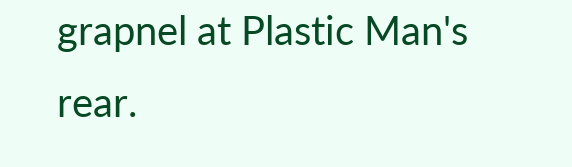grapnel at Plastic Man's rear.